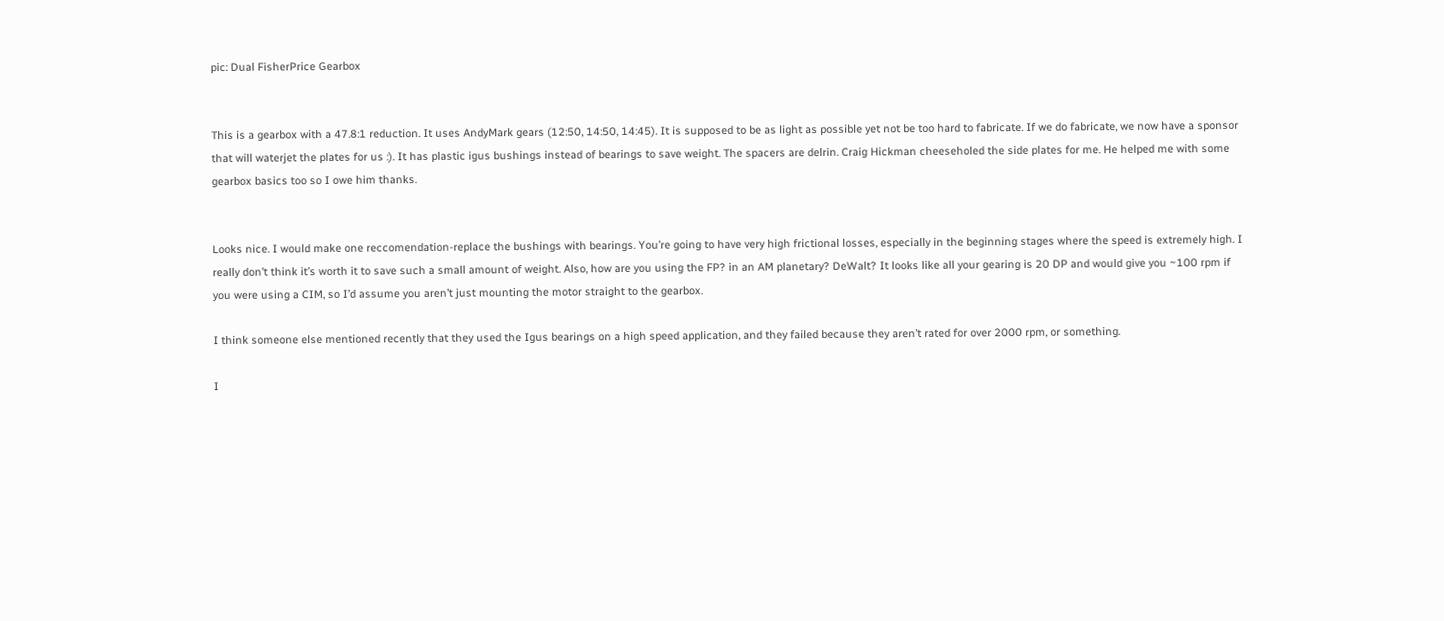pic: Dual FisherPrice Gearbox


This is a gearbox with a 47.8:1 reduction. It uses AndyMark gears (12:50, 14:50, 14:45). It is supposed to be as light as possible yet not be too hard to fabricate. If we do fabricate, we now have a sponsor that will waterjet the plates for us :). It has plastic igus bushings instead of bearings to save weight. The spacers are delrin. Craig Hickman cheeseholed the side plates for me. He helped me with some gearbox basics too so I owe him thanks.


Looks nice. I would make one reccomendation-replace the bushings with bearings. You’re going to have very high frictional losses, especially in the beginning stages where the speed is extremely high. I really don’t think it’s worth it to save such a small amount of weight. Also, how are you using the FP? in an AM planetary? DeWalt? It looks like all your gearing is 20 DP and would give you ~100 rpm if you were using a CIM, so I’d assume you aren’t just mounting the motor straight to the gearbox.

I think someone else mentioned recently that they used the Igus bearings on a high speed application, and they failed because they aren’t rated for over 2000 rpm, or something.

I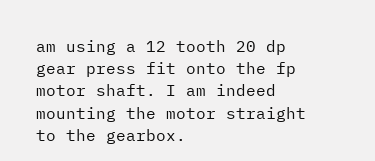am using a 12 tooth 20 dp gear press fit onto the fp motor shaft. I am indeed mounting the motor straight to the gearbox.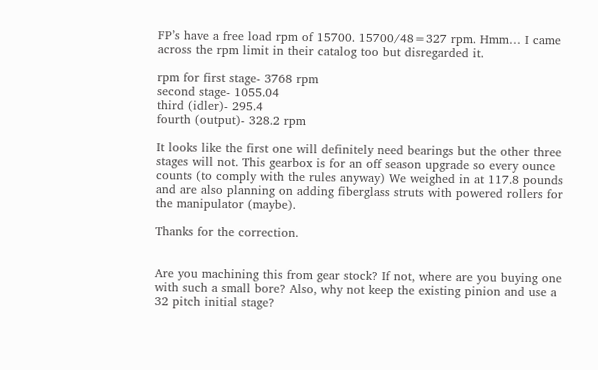FP’s have a free load rpm of 15700. 15700/48=327 rpm. Hmm… I came across the rpm limit in their catalog too but disregarded it.

rpm for first stage- 3768 rpm
second stage- 1055.04
third (idler)- 295.4
fourth (output)- 328.2 rpm

It looks like the first one will definitely need bearings but the other three stages will not. This gearbox is for an off season upgrade so every ounce counts (to comply with the rules anyway) We weighed in at 117.8 pounds and are also planning on adding fiberglass struts with powered rollers for the manipulator (maybe).

Thanks for the correction.


Are you machining this from gear stock? If not, where are you buying one with such a small bore? Also, why not keep the existing pinion and use a 32 pitch initial stage?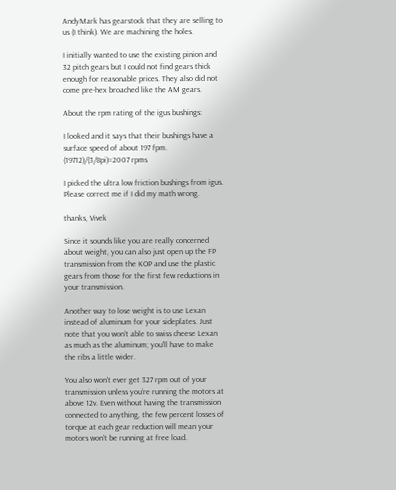AndyMark has gearstock that they are selling to us (I think). We are machining the holes.

I initially wanted to use the existing pinion and 32 pitch gears but I could not find gears thick enough for reasonable prices. They also did not come pre-hex broached like the AM gears.

About the rpm rating of the igus bushings:

I looked and it says that their bushings have a surface speed of about 197 fpm. (19712)/(3/8pi)=2007 rpms

I picked the ultra low friction bushings from igus. Please correct me if I did my math wrong.

thanks, Vivek

Since it sounds like you are really concerned about weight, you can also just open up the FP transmission from the KOP and use the plastic gears from those for the first few reductions in your transmission.

Another way to lose weight is to use Lexan instead of aluminum for your sideplates. Just note that you won’t able to swiss cheese Lexan as much as the aluminum; you’ll have to make the ribs a little wider.

You also won’t ever get 327 rpm out of your transmission unless you’re running the motors at above 12v. Even without having the transmission connected to anything, the few percent losses of torque at each gear reduction will mean your motors won’t be running at free load.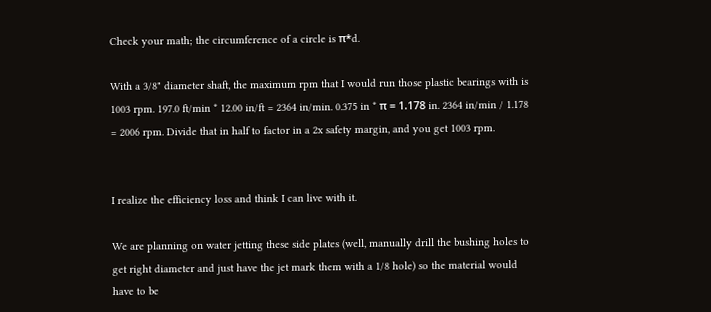Check your math; the circumference of a circle is π*d.

With a 3/8" diameter shaft, the maximum rpm that I would run those plastic bearings with is 1003 rpm. 197.0 ft/min * 12.00 in/ft = 2364 in/min. 0.375 in * π = 1.178 in. 2364 in/min / 1.178 = 2006 rpm. Divide that in half to factor in a 2x safety margin, and you get 1003 rpm.


I realize the efficiency loss and think I can live with it.

We are planning on water jetting these side plates (well, manually drill the bushing holes to get right diameter and just have the jet mark them with a 1/8 hole) so the material would have to be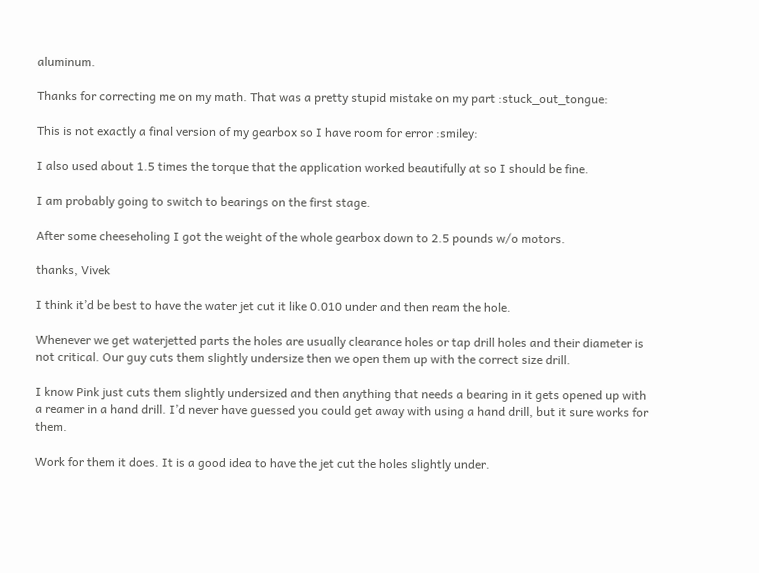aluminum.

Thanks for correcting me on my math. That was a pretty stupid mistake on my part :stuck_out_tongue:

This is not exactly a final version of my gearbox so I have room for error :smiley:

I also used about 1.5 times the torque that the application worked beautifully at so I should be fine.

I am probably going to switch to bearings on the first stage.

After some cheeseholing I got the weight of the whole gearbox down to 2.5 pounds w/o motors.

thanks, Vivek

I think it’d be best to have the water jet cut it like 0.010 under and then ream the hole.

Whenever we get waterjetted parts the holes are usually clearance holes or tap drill holes and their diameter is not critical. Our guy cuts them slightly undersize then we open them up with the correct size drill.

I know Pink just cuts them slightly undersized and then anything that needs a bearing in it gets opened up with a reamer in a hand drill. I’d never have guessed you could get away with using a hand drill, but it sure works for them.

Work for them it does. It is a good idea to have the jet cut the holes slightly under.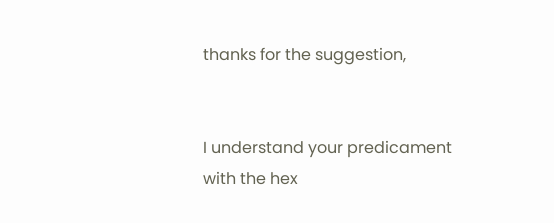thanks for the suggestion,


I understand your predicament with the hex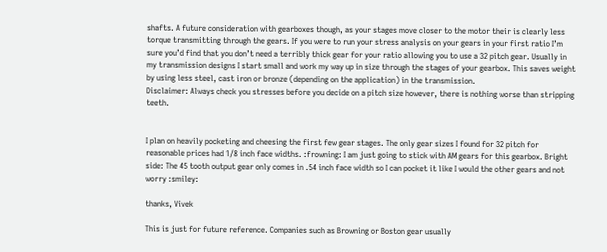shafts. A future consideration with gearboxes though, as your stages move closer to the motor their is clearly less torque transmitting through the gears. If you were to run your stress analysis on your gears in your first ratio I’m sure you’d find that you don’t need a terribly thick gear for your ratio allowing you to use a 32 pitch gear. Usually in my transmission designs I start small and work my way up in size through the stages of your gearbox. This saves weight by using less steel, cast iron or bronze (depending on the application) in the transmission.
Disclaimer: Always check you stresses before you decide on a pitch size however, there is nothing worse than stripping teeth.


I plan on heavily pocketing and cheesing the first few gear stages. The only gear sizes I found for 32 pitch for reasonable prices had 1/8 inch face widths. :frowning: I am just going to stick with AM gears for this gearbox. Bright side: The 45 tooth output gear only comes in .54 inch face width so I can pocket it like I would the other gears and not worry :smiley:

thanks, Vivek

This is just for future reference. Companies such as Browning or Boston gear usually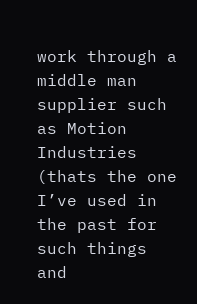work through a middle man supplier such as Motion Industries (thats the one I’ve used in the past for such things and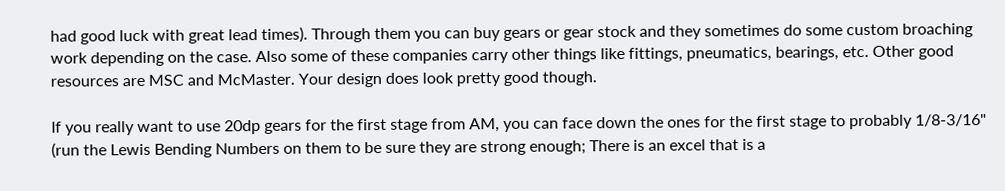had good luck with great lead times). Through them you can buy gears or gear stock and they sometimes do some custom broaching work depending on the case. Also some of these companies carry other things like fittings, pneumatics, bearings, etc. Other good resources are MSC and McMaster. Your design does look pretty good though.

If you really want to use 20dp gears for the first stage from AM, you can face down the ones for the first stage to probably 1/8-3/16" (run the Lewis Bending Numbers on them to be sure they are strong enough; There is an excel that is a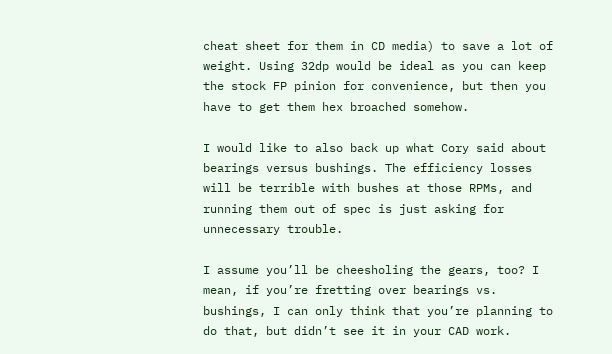cheat sheet for them in CD media) to save a lot of weight. Using 32dp would be ideal as you can keep the stock FP pinion for convenience, but then you have to get them hex broached somehow.

I would like to also back up what Cory said about bearings versus bushings. The efficiency losses will be terrible with bushes at those RPMs, and running them out of spec is just asking for unnecessary trouble.

I assume you’ll be cheesholing the gears, too? I mean, if you’re fretting over bearings vs. bushings, I can only think that you’re planning to do that, but didn’t see it in your CAD work.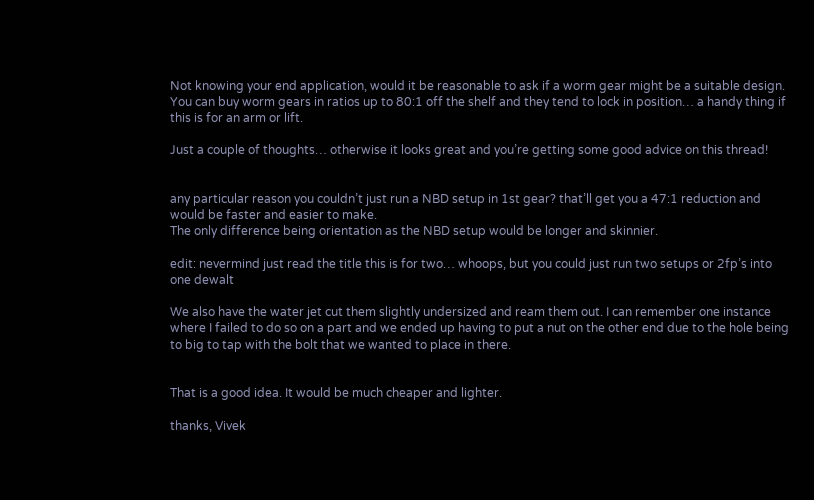Not knowing your end application, would it be reasonable to ask if a worm gear might be a suitable design. You can buy worm gears in ratios up to 80:1 off the shelf and they tend to lock in position… a handy thing if this is for an arm or lift.

Just a couple of thoughts… otherwise it looks great and you’re getting some good advice on this thread!


any particular reason you couldn’t just run a NBD setup in 1st gear? that’ll get you a 47:1 reduction and would be faster and easier to make.
The only difference being orientation as the NBD setup would be longer and skinnier.

edit: nevermind just read the title this is for two… whoops, but you could just run two setups or 2fp’s into one dewalt

We also have the water jet cut them slightly undersized and ream them out. I can remember one instance where I failed to do so on a part and we ended up having to put a nut on the other end due to the hole being to big to tap with the bolt that we wanted to place in there.


That is a good idea. It would be much cheaper and lighter.

thanks, Vivek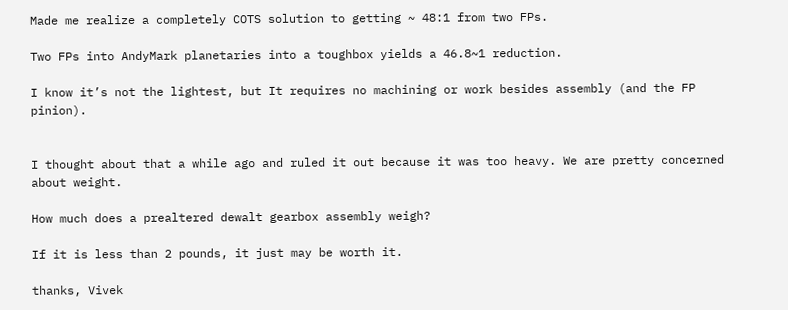Made me realize a completely COTS solution to getting ~ 48:1 from two FPs.

Two FPs into AndyMark planetaries into a toughbox yields a 46.8~1 reduction.

I know it’s not the lightest, but It requires no machining or work besides assembly (and the FP pinion).


I thought about that a while ago and ruled it out because it was too heavy. We are pretty concerned about weight.

How much does a prealtered dewalt gearbox assembly weigh?

If it is less than 2 pounds, it just may be worth it.

thanks, Vivek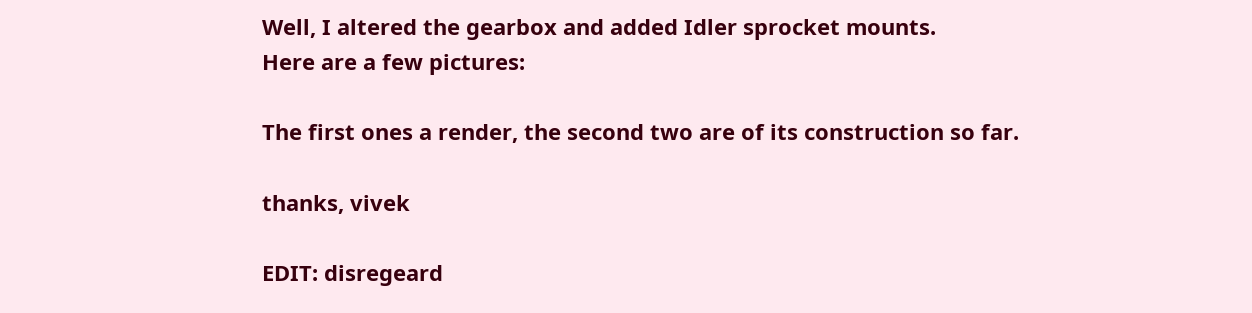Well, I altered the gearbox and added Idler sprocket mounts.
Here are a few pictures:

The first ones a render, the second two are of its construction so far.

thanks, vivek

EDIT: disregeard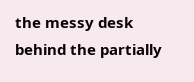the messy desk behind the partially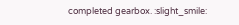completed gearbox. :slight_smile: